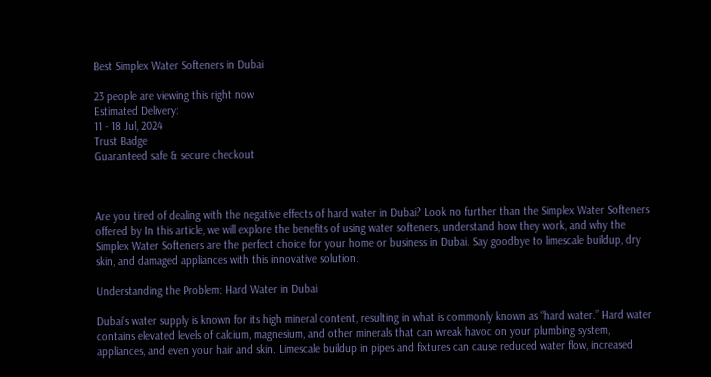Best Simplex Water Softeners in Dubai

23 people are viewing this right now
Estimated Delivery:
11 - 18 Jul, 2024
Trust Badge
Guaranteed safe & secure checkout



Are you tired of dealing with the negative effects of hard water in Dubai? Look no further than the Simplex Water Softeners offered by In this article, we will explore the benefits of using water softeners, understand how they work, and why the Simplex Water Softeners are the perfect choice for your home or business in Dubai. Say goodbye to limescale buildup, dry skin, and damaged appliances with this innovative solution.

Understanding the Problem: Hard Water in Dubai

Dubai’s water supply is known for its high mineral content, resulting in what is commonly known as “hard water.” Hard water contains elevated levels of calcium, magnesium, and other minerals that can wreak havoc on your plumbing system, appliances, and even your hair and skin. Limescale buildup in pipes and fixtures can cause reduced water flow, increased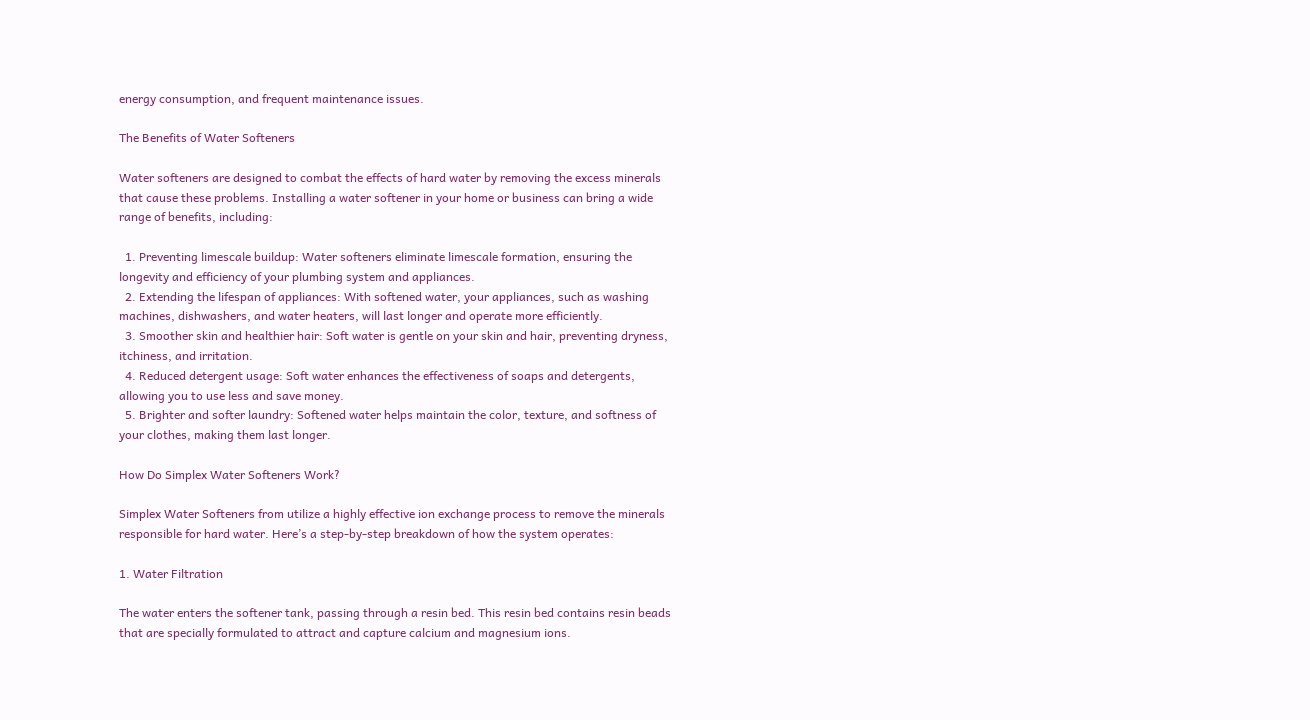energy consumption, and frequent maintenance issues.

The Benefits of Water Softeners

Water softeners are designed to combat the effects of hard water by removing the excess minerals that cause these problems. Installing a water softener in your home or business can bring a wide range of benefits, including:

  1. Preventing limescale buildup: Water softeners eliminate limescale formation, ensuring the longevity and efficiency of your plumbing system and appliances.
  2. Extending the lifespan of appliances: With softened water, your appliances, such as washing machines, dishwashers, and water heaters, will last longer and operate more efficiently.
  3. Smoother skin and healthier hair: Soft water is gentle on your skin and hair, preventing dryness, itchiness, and irritation.
  4. Reduced detergent usage: Soft water enhances the effectiveness of soaps and detergents, allowing you to use less and save money.
  5. Brighter and softer laundry: Softened water helps maintain the color, texture, and softness of your clothes, making them last longer.

How Do Simplex Water Softeners Work?

Simplex Water Softeners from utilize a highly effective ion exchange process to remove the minerals responsible for hard water. Here’s a step-by-step breakdown of how the system operates:

1. Water Filtration

The water enters the softener tank, passing through a resin bed. This resin bed contains resin beads that are specially formulated to attract and capture calcium and magnesium ions.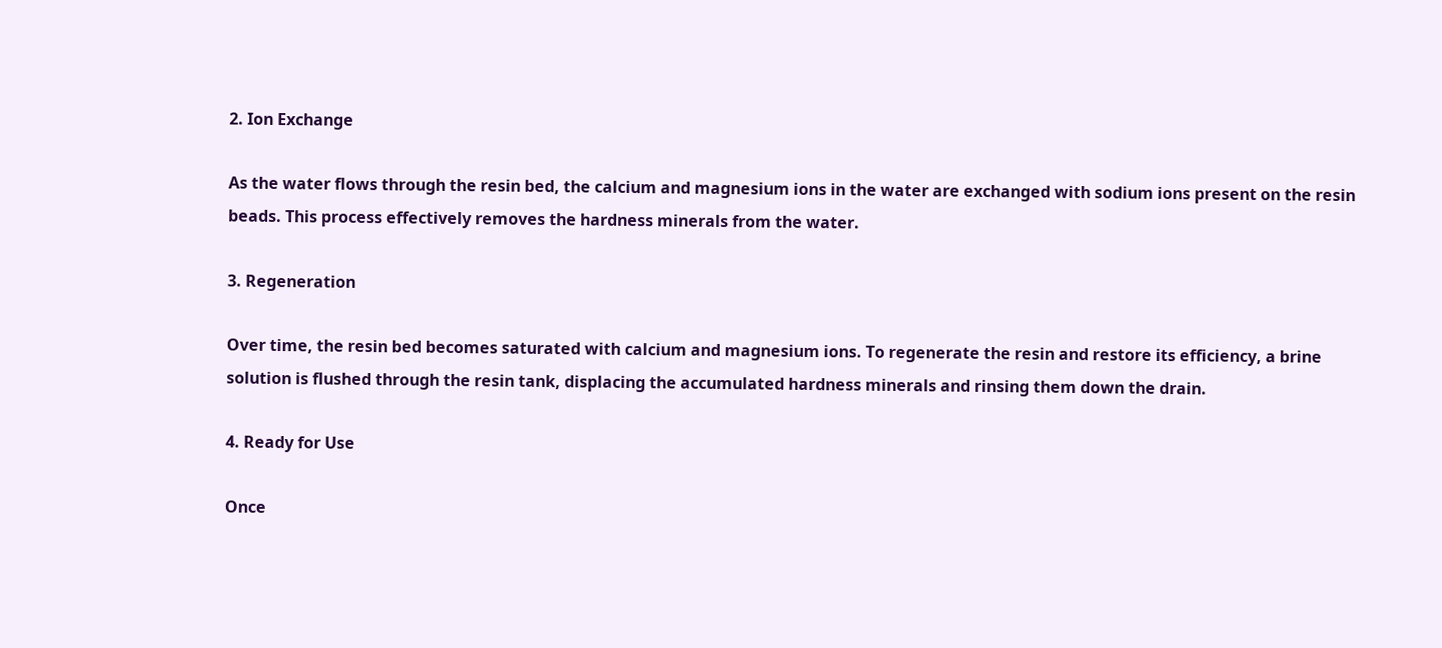2. Ion Exchange

As the water flows through the resin bed, the calcium and magnesium ions in the water are exchanged with sodium ions present on the resin beads. This process effectively removes the hardness minerals from the water.

3. Regeneration

Over time, the resin bed becomes saturated with calcium and magnesium ions. To regenerate the resin and restore its efficiency, a brine solution is flushed through the resin tank, displacing the accumulated hardness minerals and rinsing them down the drain.

4. Ready for Use

Once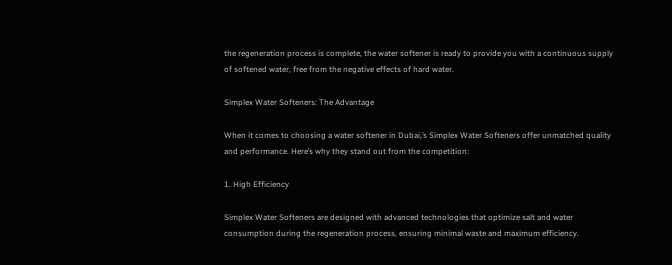the regeneration process is complete, the water softener is ready to provide you with a continuous supply of softened water, free from the negative effects of hard water.

Simplex Water Softeners: The Advantage

When it comes to choosing a water softener in Dubai,’s Simplex Water Softeners offer unmatched quality and performance. Here’s why they stand out from the competition:

1. High Efficiency

Simplex Water Softeners are designed with advanced technologies that optimize salt and water consumption during the regeneration process, ensuring minimal waste and maximum efficiency.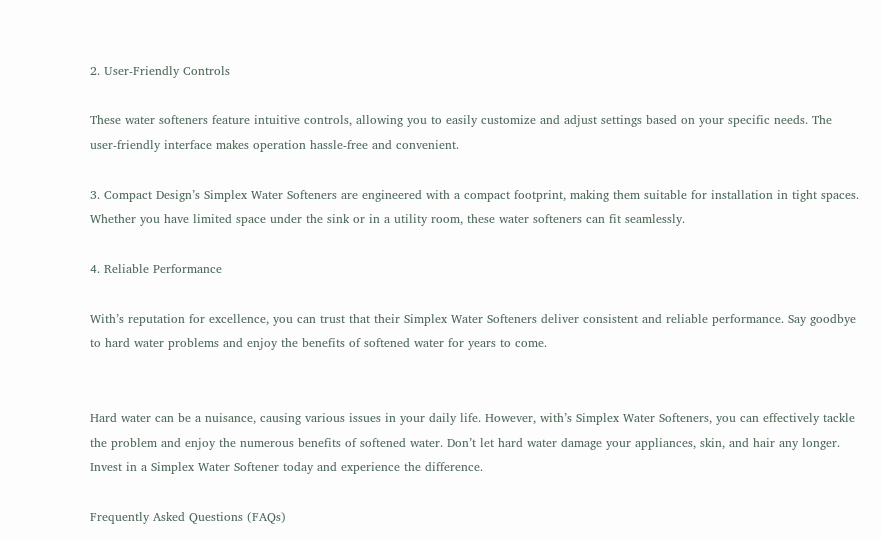2. User-Friendly Controls

These water softeners feature intuitive controls, allowing you to easily customize and adjust settings based on your specific needs. The user-friendly interface makes operation hassle-free and convenient.

3. Compact Design’s Simplex Water Softeners are engineered with a compact footprint, making them suitable for installation in tight spaces. Whether you have limited space under the sink or in a utility room, these water softeners can fit seamlessly.

4. Reliable Performance

With’s reputation for excellence, you can trust that their Simplex Water Softeners deliver consistent and reliable performance. Say goodbye to hard water problems and enjoy the benefits of softened water for years to come.


Hard water can be a nuisance, causing various issues in your daily life. However, with’s Simplex Water Softeners, you can effectively tackle the problem and enjoy the numerous benefits of softened water. Don’t let hard water damage your appliances, skin, and hair any longer. Invest in a Simplex Water Softener today and experience the difference.

Frequently Asked Questions (FAQs)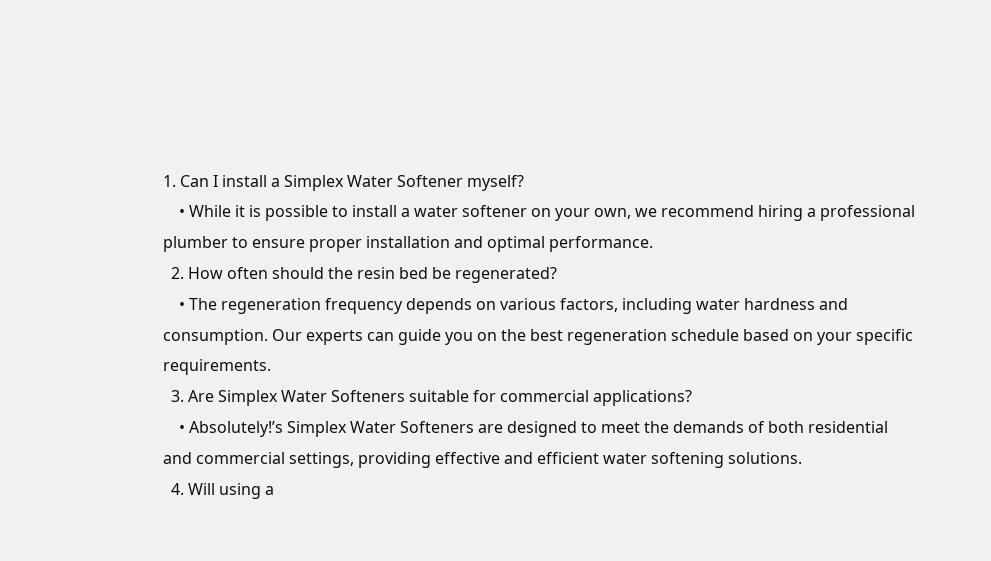1. Can I install a Simplex Water Softener myself?
    • While it is possible to install a water softener on your own, we recommend hiring a professional plumber to ensure proper installation and optimal performance.
  2. How often should the resin bed be regenerated?
    • The regeneration frequency depends on various factors, including water hardness and consumption. Our experts can guide you on the best regeneration schedule based on your specific requirements.
  3. Are Simplex Water Softeners suitable for commercial applications?
    • Absolutely!’s Simplex Water Softeners are designed to meet the demands of both residential and commercial settings, providing effective and efficient water softening solutions.
  4. Will using a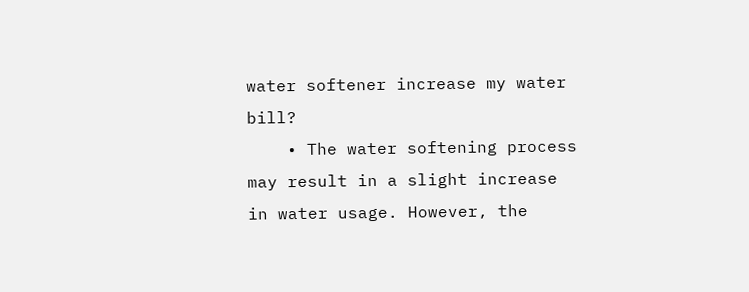water softener increase my water bill?
    • The water softening process may result in a slight increase in water usage. However, the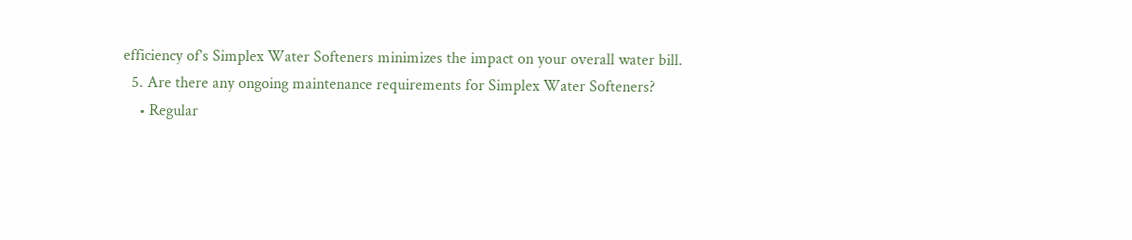efficiency of’s Simplex Water Softeners minimizes the impact on your overall water bill.
  5. Are there any ongoing maintenance requirements for Simplex Water Softeners?
    • Regular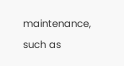maintenance, such as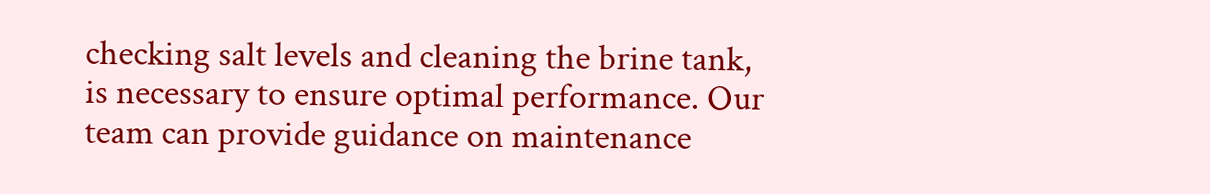checking salt levels and cleaning the brine tank, is necessary to ensure optimal performance. Our team can provide guidance on maintenance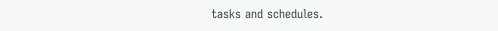tasks and schedules.